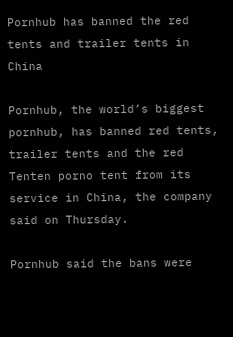Pornhub has banned the red tents and trailer tents in China

Pornhub, the world’s biggest pornhub, has banned red tents, trailer tents and the red Tenten porno tent from its service in China, the company said on Thursday.

Pornhub said the bans were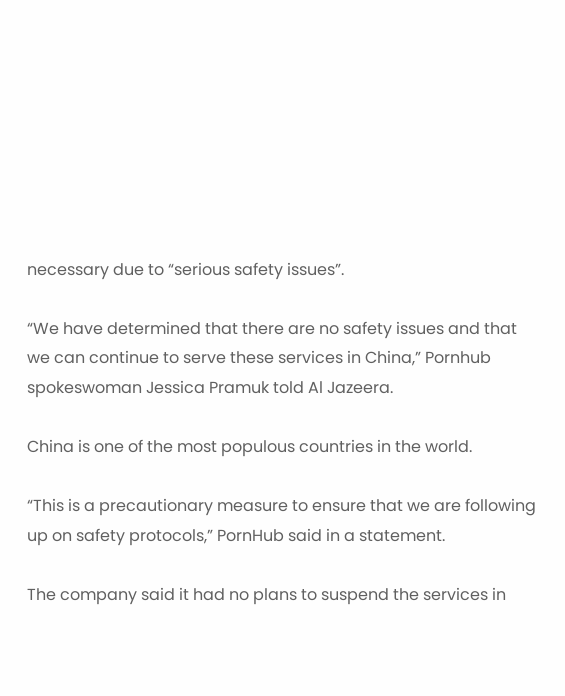necessary due to “serious safety issues”.

“We have determined that there are no safety issues and that we can continue to serve these services in China,” Pornhub spokeswoman Jessica Pramuk told Al Jazeera.

China is one of the most populous countries in the world.

“This is a precautionary measure to ensure that we are following up on safety protocols,” PornHub said in a statement.

The company said it had no plans to suspend the services in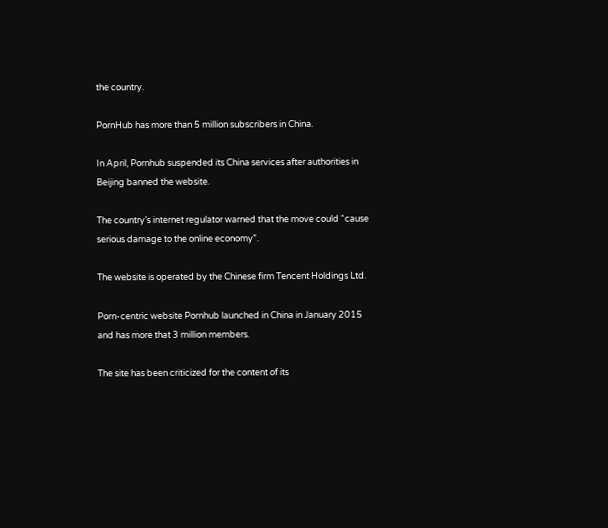the country.

PornHub has more than 5 million subscribers in China.

In April, Pornhub suspended its China services after authorities in Beijing banned the website.

The country’s internet regulator warned that the move could “cause serious damage to the online economy”.

The website is operated by the Chinese firm Tencent Holdings Ltd.

Porn-centric website Pornhub launched in China in January 2015 and has more that 3 million members.

The site has been criticized for the content of its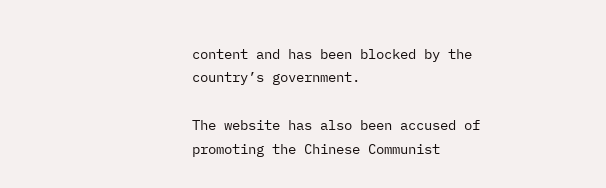content and has been blocked by the country’s government.

The website has also been accused of promoting the Chinese Communist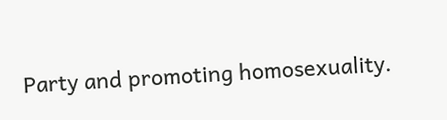Party and promoting homosexuality.